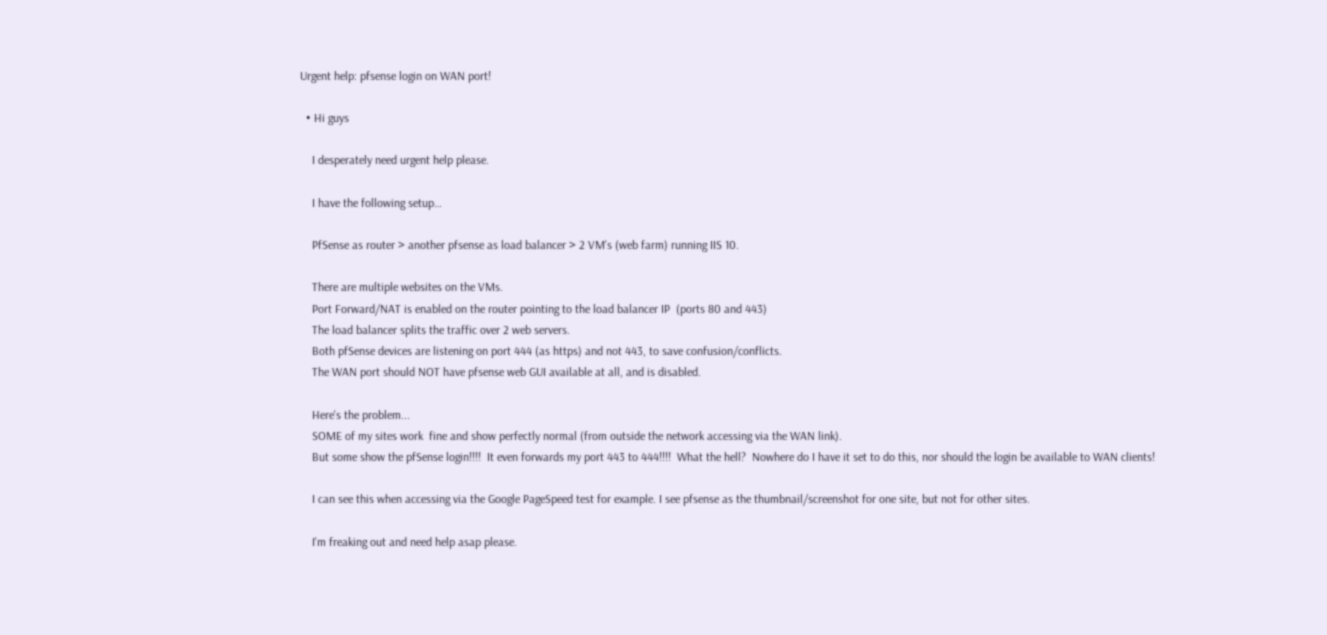Urgent help: pfsense login on WAN port!

  • Hi guys

    I desperately need urgent help please.

    I have the following setup…

    PfSense as router > another pfsense as load balancer > 2 VM's (web farm) running IIS 10.

    There are multiple websites on the VMs.
    Port Forward/NAT is enabled on the router pointing to the load balancer IP  (ports 80 and 443)
    The load balancer splits the traffic over 2 web servers.
    Both pfSense devices are listening on port 444 (as https) and not 443, to save confusion/conflicts.
    The WAN port should NOT have pfsense web GUI available at all, and is disabled.

    Here's the problem...
    SOME of my sites work  fine and show perfectly normal (from outside the network accessing via the WAN link).
    But some show the pfSense login!!!!  It even forwards my port 443 to 444!!!!  What the hell?  Nowhere do I have it set to do this, nor should the login be available to WAN clients!

    I can see this when accessing via the Google PageSpeed test for example. I see pfsense as the thumbnail/screenshot for one site, but not for other sites.

    I'm freaking out and need help asap please.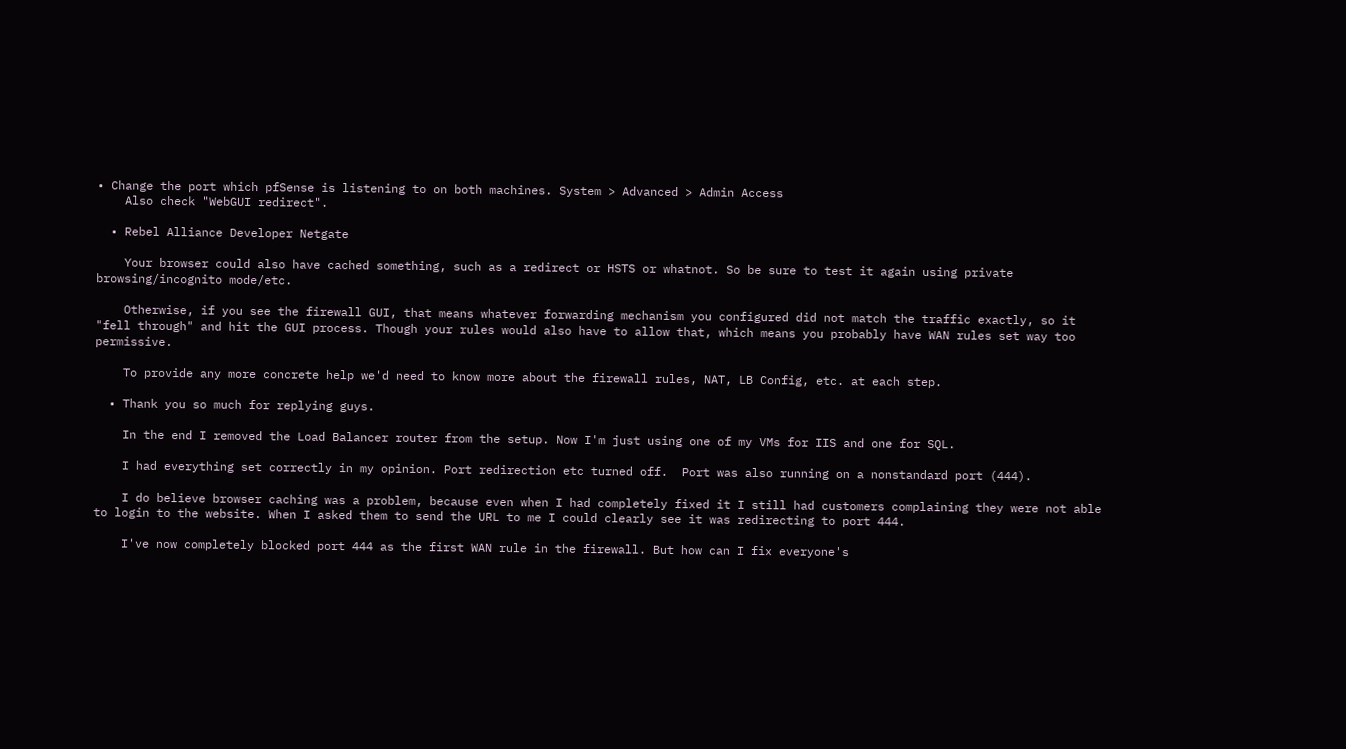• Change the port which pfSense is listening to on both machines. System > Advanced > Admin Access
    Also check "WebGUI redirect".

  • Rebel Alliance Developer Netgate

    Your browser could also have cached something, such as a redirect or HSTS or whatnot. So be sure to test it again using private browsing/incognito mode/etc.

    Otherwise, if you see the firewall GUI, that means whatever forwarding mechanism you configured did not match the traffic exactly, so it "fell through" and hit the GUI process. Though your rules would also have to allow that, which means you probably have WAN rules set way too permissive.

    To provide any more concrete help we'd need to know more about the firewall rules, NAT, LB Config, etc. at each step.

  • Thank you so much for replying guys.

    In the end I removed the Load Balancer router from the setup. Now I'm just using one of my VMs for IIS and one for SQL.

    I had everything set correctly in my opinion. Port redirection etc turned off.  Port was also running on a nonstandard port (444).

    I do believe browser caching was a problem, because even when I had completely fixed it I still had customers complaining they were not able to login to the website. When I asked them to send the URL to me I could clearly see it was redirecting to port 444.

    I've now completely blocked port 444 as the first WAN rule in the firewall. But how can I fix everyone's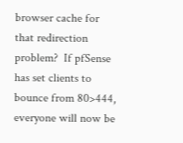browser cache for that redirection problem?  If pfSense has set clients to bounce from 80>444, everyone will now be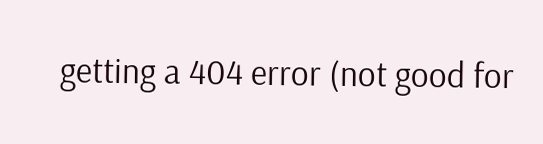getting a 404 error (not good for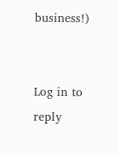business!)


Log in to reply